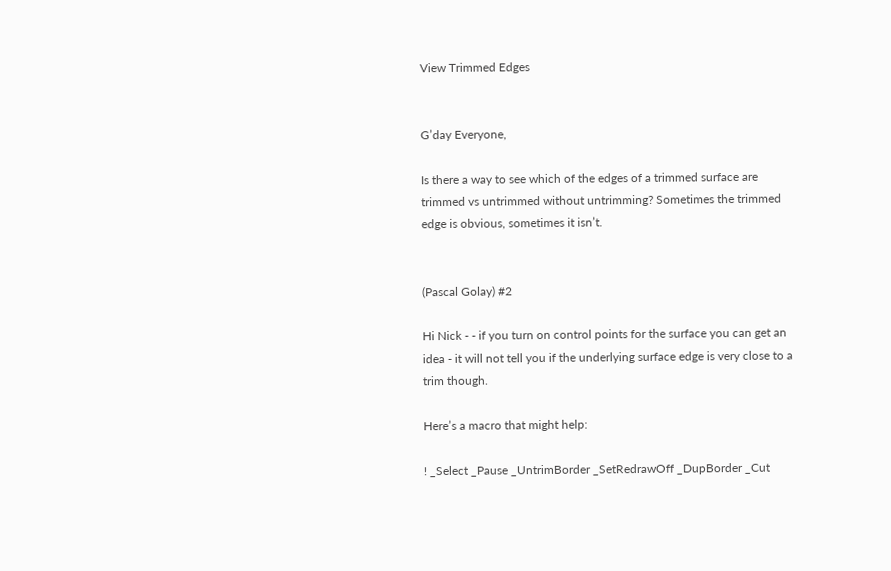View Trimmed Edges


G’day Everyone,

Is there a way to see which of the edges of a trimmed surface are trimmed vs untrimmed without untrimming? Sometimes the trimmed edge is obvious, sometimes it isn’t.


(Pascal Golay) #2

Hi Nick - - if you turn on control points for the surface you can get an idea - it will not tell you if the underlying surface edge is very close to a trim though.

Here’s a macro that might help:

! _Select _Pause _UntrimBorder _SetRedrawOff _DupBorder _Cut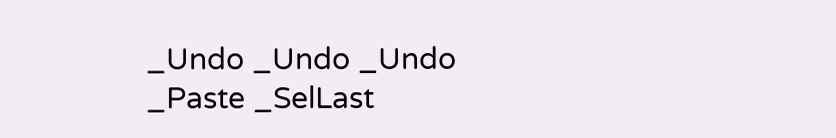_Undo _Undo _Undo _Paste _SelLast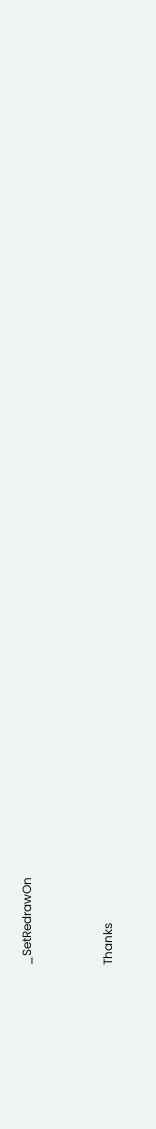_SetRedrawOn



Thanks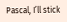Pascal, I’ll stick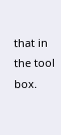that in the tool box.